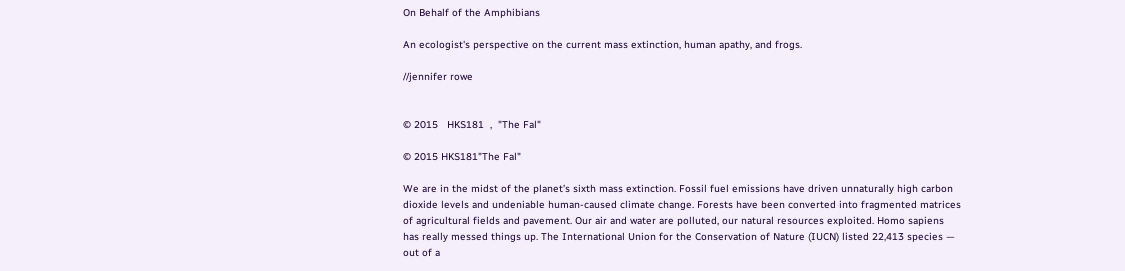On Behalf of the Amphibians

An ecologist's perspective on the current mass extinction, human apathy, and frogs.

//jennifer rowe


© 2015   HKS181  ,  "The Fal"

© 2015 HKS181"The Fal"

We are in the midst of the planet’s sixth mass extinction. Fossil fuel emissions have driven unnaturally high carbon dioxide levels and undeniable human-caused climate change. Forests have been converted into fragmented matrices of agricultural fields and pavement. Our air and water are polluted, our natural resources exploited. Homo sapiens has really messed things up. The International Union for the Conservation of Nature (IUCN) listed 22,413 species — out of a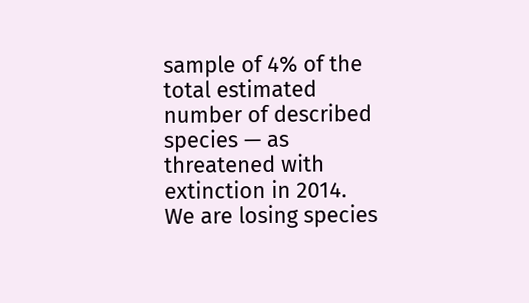sample of 4% of the total estimated number of described species — as threatened with extinction in 2014. We are losing species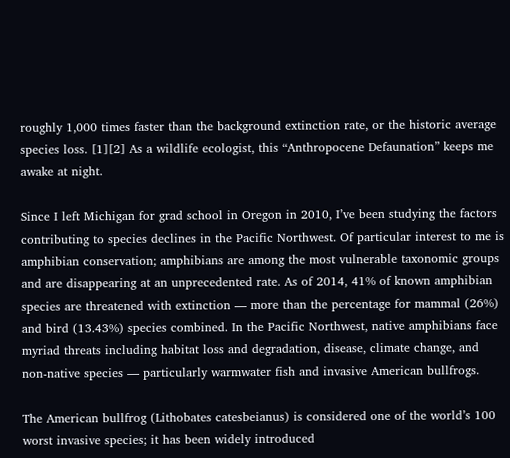roughly 1,000 times faster than the background extinction rate, or the historic average species loss. [1][2] As a wildlife ecologist, this “Anthropocene Defaunation” keeps me awake at night.

Since I left Michigan for grad school in Oregon in 2010, I’ve been studying the factors contributing to species declines in the Pacific Northwest. Of particular interest to me is amphibian conservation; amphibians are among the most vulnerable taxonomic groups and are disappearing at an unprecedented rate. As of 2014, 41% of known amphibian species are threatened with extinction — more than the percentage for mammal (26%) and bird (13.43%) species combined. In the Pacific Northwest, native amphibians face myriad threats including habitat loss and degradation, disease, climate change, and non-native species — particularly warmwater fish and invasive American bullfrogs.

The American bullfrog (Lithobates catesbeianus) is considered one of the world’s 100 worst invasive species; it has been widely introduced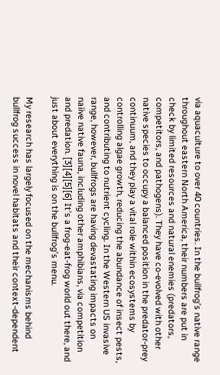via aquaculture to over 40 countries. In the bullfrog’s native range throughout eastern North America, their numbers are put in check by limited resources and natural enemies (predators, competitors, and pathogens). They have co-evolved with other native species to occupy a balanced position in the predator-prey continuum, and they play a vital role within ecosystems by controlling algae growth, reducing the abundance of insect pests, and contributing to nutrient cycling. In the Western US invasive range, however, bullfrogs are having devastating impacts on naiive native fauna, including other amphibians, via competition and predation. [3][4][5][6] It’s a frog-eat-frog world out there, and just about everything is on the bullfrog’s menu.

My research has largely focused on the mechanisms behind bullfrog success in novel habitats and their context-dependent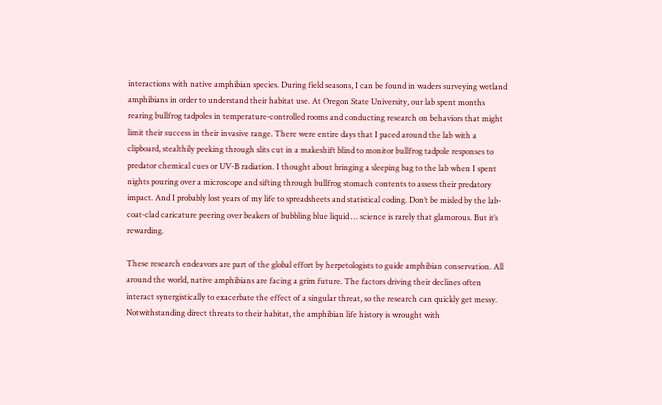interactions with native amphibian species. During field seasons, I can be found in waders surveying wetland amphibians in order to understand their habitat use. At Oregon State University, our lab spent months rearing bullfrog tadpoles in temperature-controlled rooms and conducting research on behaviors that might limit their success in their invasive range. There were entire days that I paced around the lab with a clipboard, stealthily peeking through slits cut in a makeshift blind to monitor bullfrog tadpole responses to predator chemical cues or UV-B radiation. I thought about bringing a sleeping bag to the lab when I spent nights pouring over a microscope and sifting through bullfrog stomach contents to assess their predatory impact. And I probably lost years of my life to spreadsheets and statistical coding. Don’t be misled by the lab-coat-clad caricature peering over beakers of bubbling blue liquid … science is rarely that glamorous. But it’s rewarding.

These research endeavors are part of the global effort by herpetologists to guide amphibian conservation. All around the world, native amphibians are facing a grim future. The factors driving their declines often interact synergistically to exacerbate the effect of a singular threat, so the research can quickly get messy. Notwithstanding direct threats to their habitat, the amphibian life history is wrought with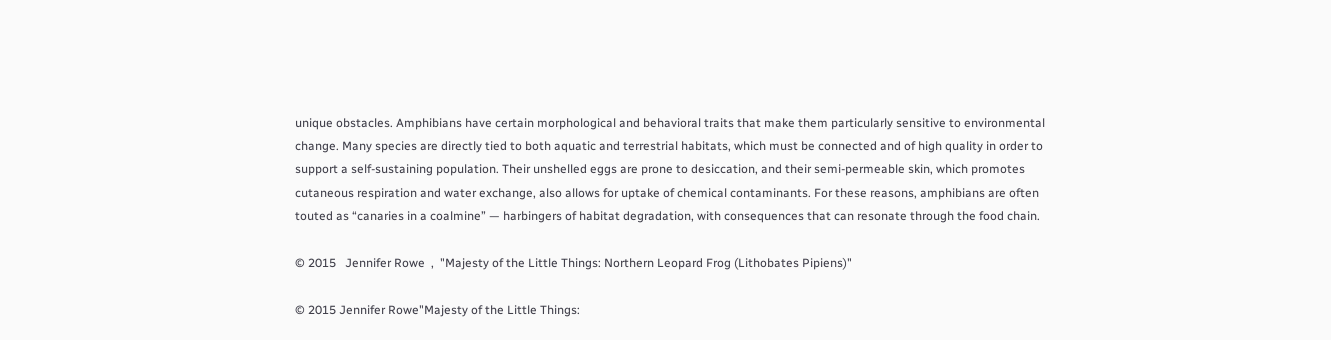unique obstacles. Amphibians have certain morphological and behavioral traits that make them particularly sensitive to environmental change. Many species are directly tied to both aquatic and terrestrial habitats, which must be connected and of high quality in order to support a self-sustaining population. Their unshelled eggs are prone to desiccation, and their semi-permeable skin, which promotes cutaneous respiration and water exchange, also allows for uptake of chemical contaminants. For these reasons, amphibians are often touted as “canaries in a coalmine” — harbingers of habitat degradation, with consequences that can resonate through the food chain.

© 2015   Jennifer Rowe  ,  "Majesty of the Little Things: Northern Leopard Frog (Lithobates Pipiens)"

© 2015 Jennifer Rowe"Majesty of the Little Things: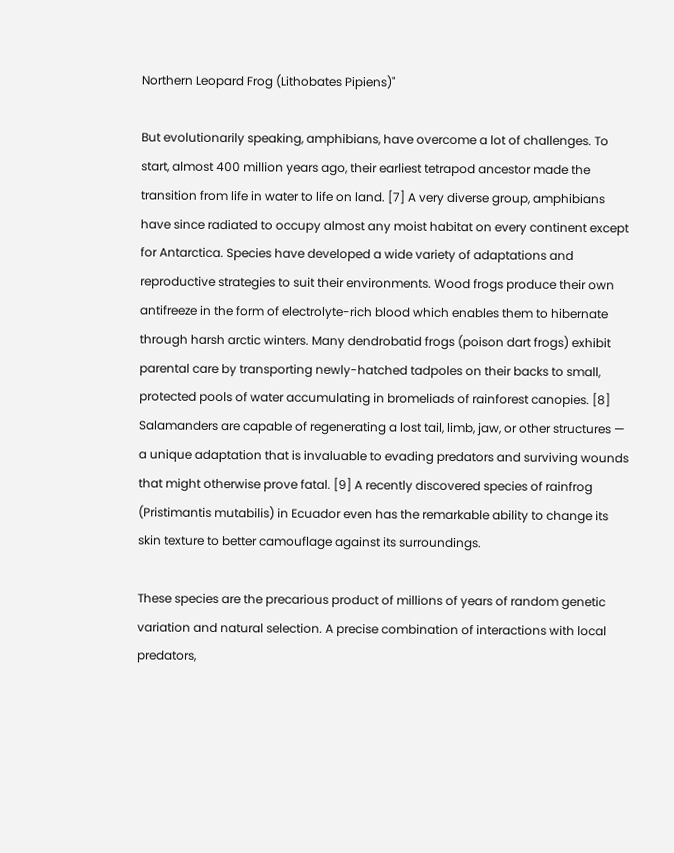Northern Leopard Frog (Lithobates Pipiens)"

But evolutionarily speaking, amphibians, have overcome a lot of challenges. To start, almost 400 million years ago, their earliest tetrapod ancestor made the transition from life in water to life on land. [7] A very diverse group, amphibians have since radiated to occupy almost any moist habitat on every continent except for Antarctica. Species have developed a wide variety of adaptations and reproductive strategies to suit their environments. Wood frogs produce their own antifreeze in the form of electrolyte-rich blood which enables them to hibernate through harsh arctic winters. Many dendrobatid frogs (poison dart frogs) exhibit parental care by transporting newly-hatched tadpoles on their backs to small, protected pools of water accumulating in bromeliads of rainforest canopies. [8] Salamanders are capable of regenerating a lost tail, limb, jaw, or other structures — a unique adaptation that is invaluable to evading predators and surviving wounds that might otherwise prove fatal. [9] A recently discovered species of rainfrog (Pristimantis mutabilis) in Ecuador even has the remarkable ability to change its skin texture to better camouflage against its surroundings.

These species are the precarious product of millions of years of random genetic variation and natural selection. A precise combination of interactions with local predators,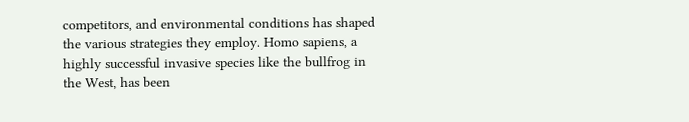competitors, and environmental conditions has shaped the various strategies they employ. Homo sapiens, a highly successful invasive species like the bullfrog in the West, has been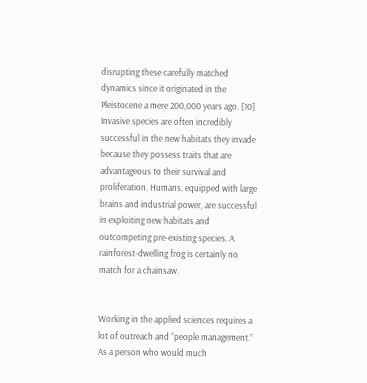disrupting these carefully matched dynamics since it originated in the Pleistocene a mere 200,000 years ago. [10] Invasive species are often incredibly successful in the new habitats they invade because they possess traits that are advantageous to their survival and proliferation. Humans, equipped with large brains and industrial power, are successful in exploiting new habitats and outcompeting pre-existing species. A rainforest-dwelling frog is certainly no match for a chainsaw.


Working in the applied sciences requires a lot of outreach and “people management.” As a person who would much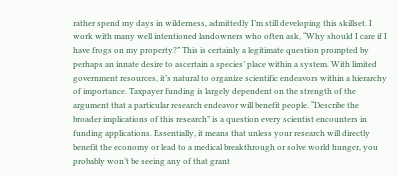rather spend my days in wilderness, admittedly I’m still developing this skillset. I work with many well intentioned landowners who often ask, “Why should I care if I have frogs on my property?” This is certainly a legitimate question prompted by perhaps an innate desire to ascertain a species’ place within a system. With limited government resources, it’s natural to organize scientific endeavors within a hierarchy of importance. Taxpayer funding is largely dependent on the strength of the argument that a particular research endeavor will benefit people. “Describe the broader implications of this research” is a question every scientist encounters in funding applications. Essentially, it means that unless your research will directly benefit the economy or lead to a medical breakthrough or solve world hunger, you probably won’t be seeing any of that grant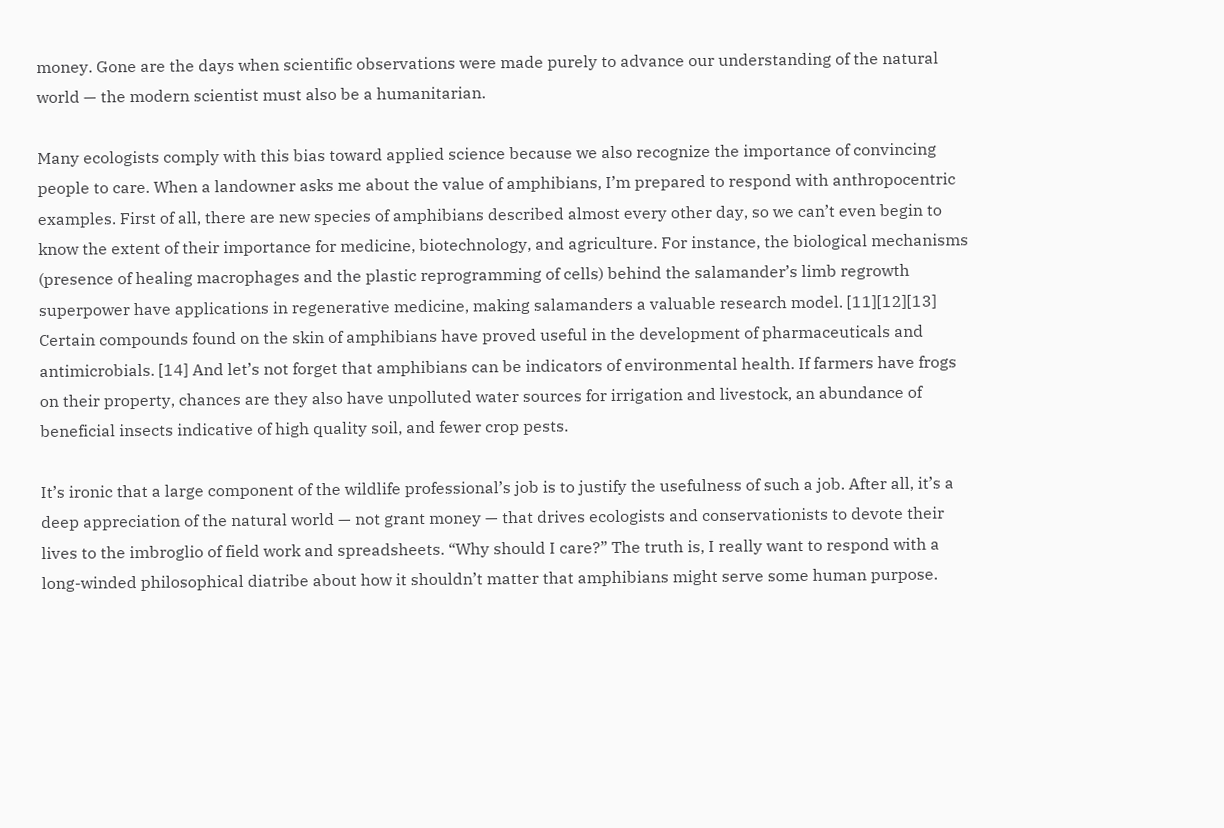money. Gone are the days when scientific observations were made purely to advance our understanding of the natural world — the modern scientist must also be a humanitarian.

Many ecologists comply with this bias toward applied science because we also recognize the importance of convincing people to care. When a landowner asks me about the value of amphibians, I’m prepared to respond with anthropocentric examples. First of all, there are new species of amphibians described almost every other day, so we can’t even begin to know the extent of their importance for medicine, biotechnology, and agriculture. For instance, the biological mechanisms (presence of healing macrophages and the plastic reprogramming of cells) behind the salamander’s limb regrowth superpower have applications in regenerative medicine, making salamanders a valuable research model. [11][12][13] Certain compounds found on the skin of amphibians have proved useful in the development of pharmaceuticals and antimicrobials. [14] And let’s not forget that amphibians can be indicators of environmental health. If farmers have frogs on their property, chances are they also have unpolluted water sources for irrigation and livestock, an abundance of beneficial insects indicative of high quality soil, and fewer crop pests.

It’s ironic that a large component of the wildlife professional’s job is to justify the usefulness of such a job. After all, it’s a deep appreciation of the natural world — not grant money — that drives ecologists and conservationists to devote their lives to the imbroglio of field work and spreadsheets. “Why should I care?” The truth is, I really want to respond with a long-winded philosophical diatribe about how it shouldn’t matter that amphibians might serve some human purpose.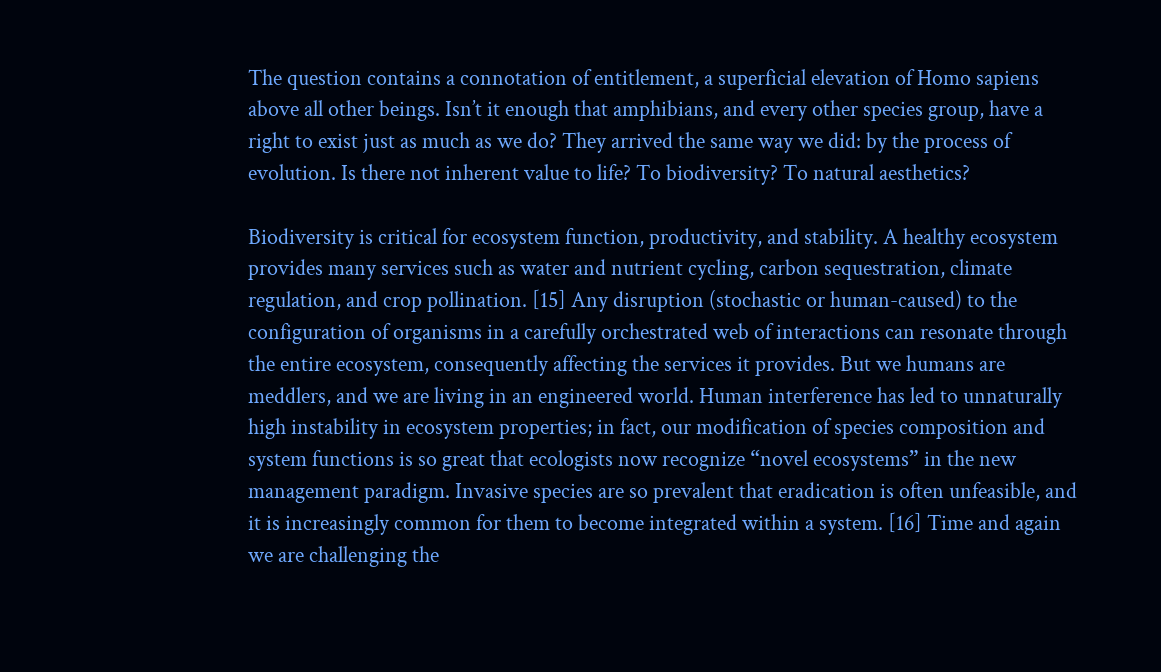The question contains a connotation of entitlement, a superficial elevation of Homo sapiens above all other beings. Isn’t it enough that amphibians, and every other species group, have a right to exist just as much as we do? They arrived the same way we did: by the process of evolution. Is there not inherent value to life? To biodiversity? To natural aesthetics?

Biodiversity is critical for ecosystem function, productivity, and stability. A healthy ecosystem provides many services such as water and nutrient cycling, carbon sequestration, climate regulation, and crop pollination. [15] Any disruption (stochastic or human-caused) to the configuration of organisms in a carefully orchestrated web of interactions can resonate through the entire ecosystem, consequently affecting the services it provides. But we humans are meddlers, and we are living in an engineered world. Human interference has led to unnaturally high instability in ecosystem properties; in fact, our modification of species composition and system functions is so great that ecologists now recognize “novel ecosystems” in the new management paradigm. Invasive species are so prevalent that eradication is often unfeasible, and it is increasingly common for them to become integrated within a system. [16] Time and again we are challenging the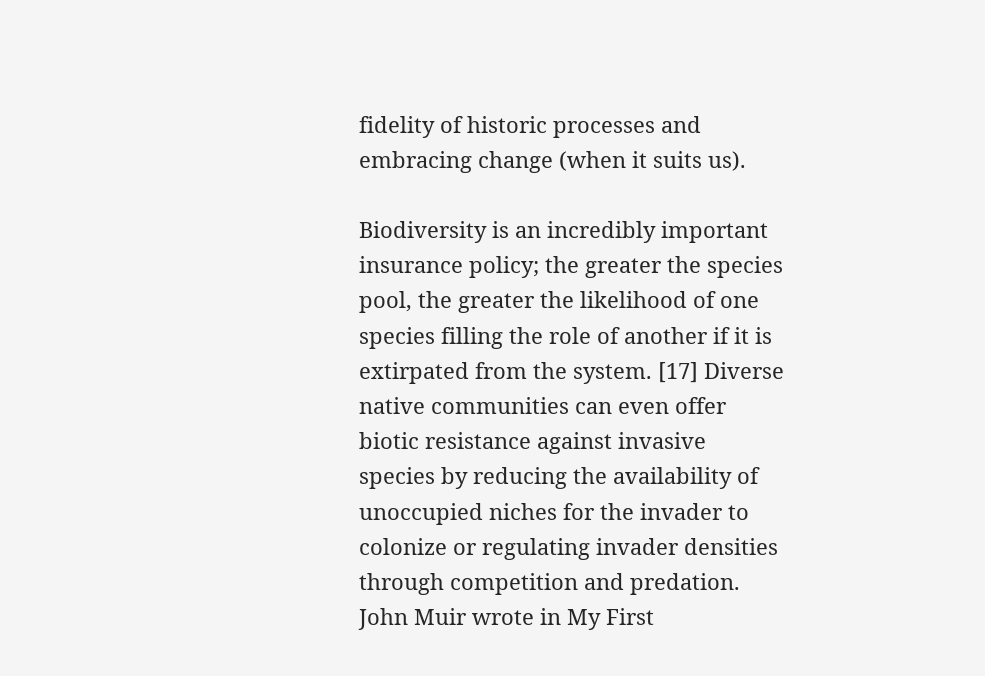fidelity of historic processes and embracing change (when it suits us).

Biodiversity is an incredibly important insurance policy; the greater the species pool, the greater the likelihood of one species filling the role of another if it is extirpated from the system. [17] Diverse native communities can even offer biotic resistance against invasive species by reducing the availability of unoccupied niches for the invader to colonize or regulating invader densities through competition and predation. John Muir wrote in My First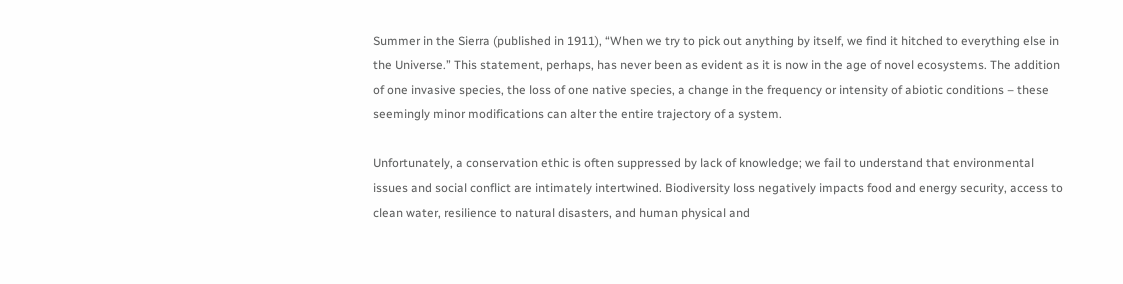Summer in the Sierra (published in 1911), “When we try to pick out anything by itself, we find it hitched to everything else in the Universe.” This statement, perhaps, has never been as evident as it is now in the age of novel ecosystems. The addition of one invasive species, the loss of one native species, a change in the frequency or intensity of abiotic conditions – these seemingly minor modifications can alter the entire trajectory of a system.

Unfortunately, a conservation ethic is often suppressed by lack of knowledge; we fail to understand that environmental issues and social conflict are intimately intertwined. Biodiversity loss negatively impacts food and energy security, access to clean water, resilience to natural disasters, and human physical and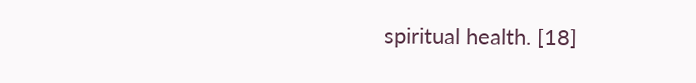spiritual health. [18]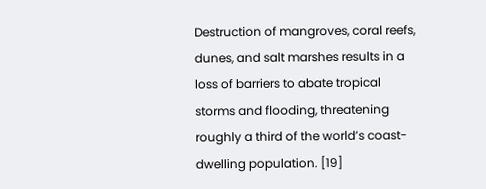Destruction of mangroves, coral reefs, dunes, and salt marshes results in a loss of barriers to abate tropical storms and flooding, threatening roughly a third of the world’s coast-dwelling population. [19]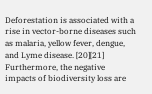Deforestation is associated with a rise in vector-borne diseases such as malaria, yellow fever, dengue, and Lyme disease. [20][21] Furthermore, the negative impacts of biodiversity loss are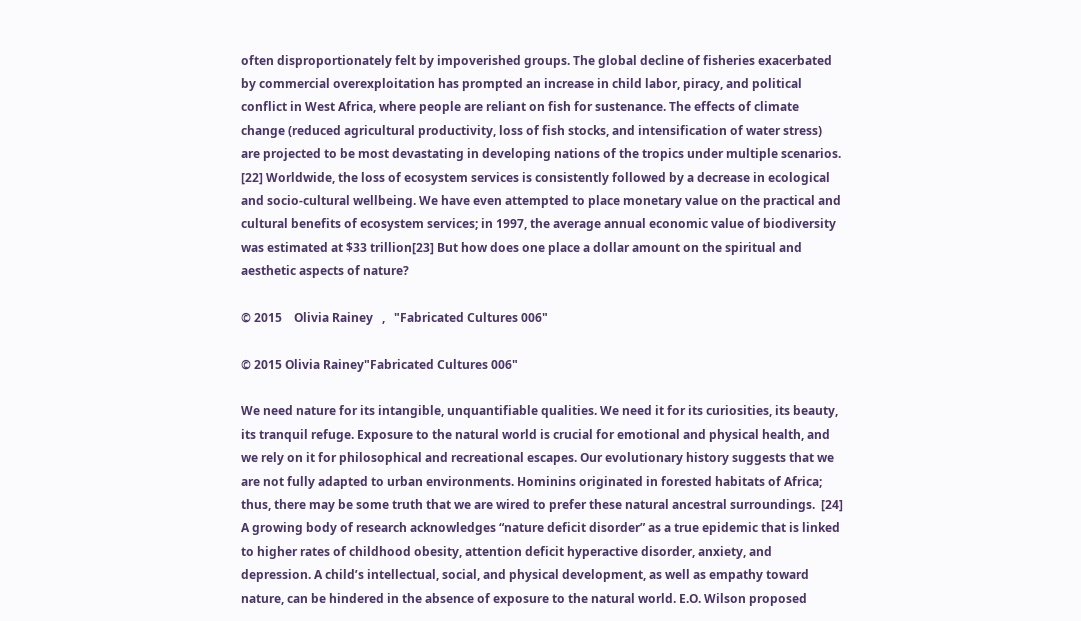often disproportionately felt by impoverished groups. The global decline of fisheries exacerbated by commercial overexploitation has prompted an increase in child labor, piracy, and political conflict in West Africa, where people are reliant on fish for sustenance. The effects of climate change (reduced agricultural productivity, loss of fish stocks, and intensification of water stress) are projected to be most devastating in developing nations of the tropics under multiple scenarios. [22] Worldwide, the loss of ecosystem services is consistently followed by a decrease in ecological and socio-cultural wellbeing. We have even attempted to place monetary value on the practical and cultural benefits of ecosystem services; in 1997, the average annual economic value of biodiversity was estimated at $33 trillion[23] But how does one place a dollar amount on the spiritual and aesthetic aspects of nature?

© 2015    Olivia Rainey   ,   "Fabricated Cultures 006"

© 2015 Olivia Rainey"Fabricated Cultures 006"

We need nature for its intangible, unquantifiable qualities. We need it for its curiosities, its beauty, its tranquil refuge. Exposure to the natural world is crucial for emotional and physical health, and we rely on it for philosophical and recreational escapes. Our evolutionary history suggests that we are not fully adapted to urban environments. Hominins originated in forested habitats of Africa; thus, there may be some truth that we are wired to prefer these natural ancestral surroundings.  [24] A growing body of research acknowledges “nature deficit disorder” as a true epidemic that is linked to higher rates of childhood obesity, attention deficit hyperactive disorder, anxiety, and depression. A child’s intellectual, social, and physical development, as well as empathy toward nature, can be hindered in the absence of exposure to the natural world. E.O. Wilson proposed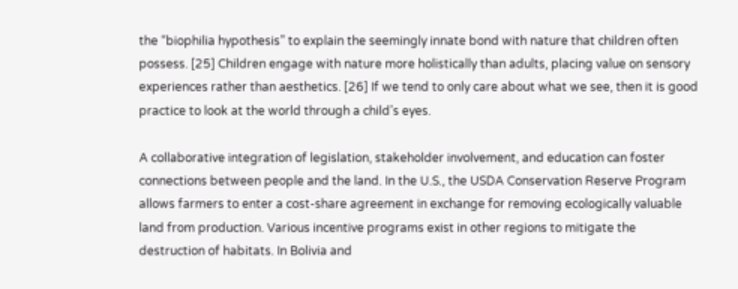the “biophilia hypothesis” to explain the seemingly innate bond with nature that children often possess. [25] Children engage with nature more holistically than adults, placing value on sensory experiences rather than aesthetics. [26] If we tend to only care about what we see, then it is good practice to look at the world through a child’s eyes.

A collaborative integration of legislation, stakeholder involvement, and education can foster connections between people and the land. In the U.S., the USDA Conservation Reserve Program allows farmers to enter a cost-share agreement in exchange for removing ecologically valuable land from production. Various incentive programs exist in other regions to mitigate the destruction of habitats. In Bolivia and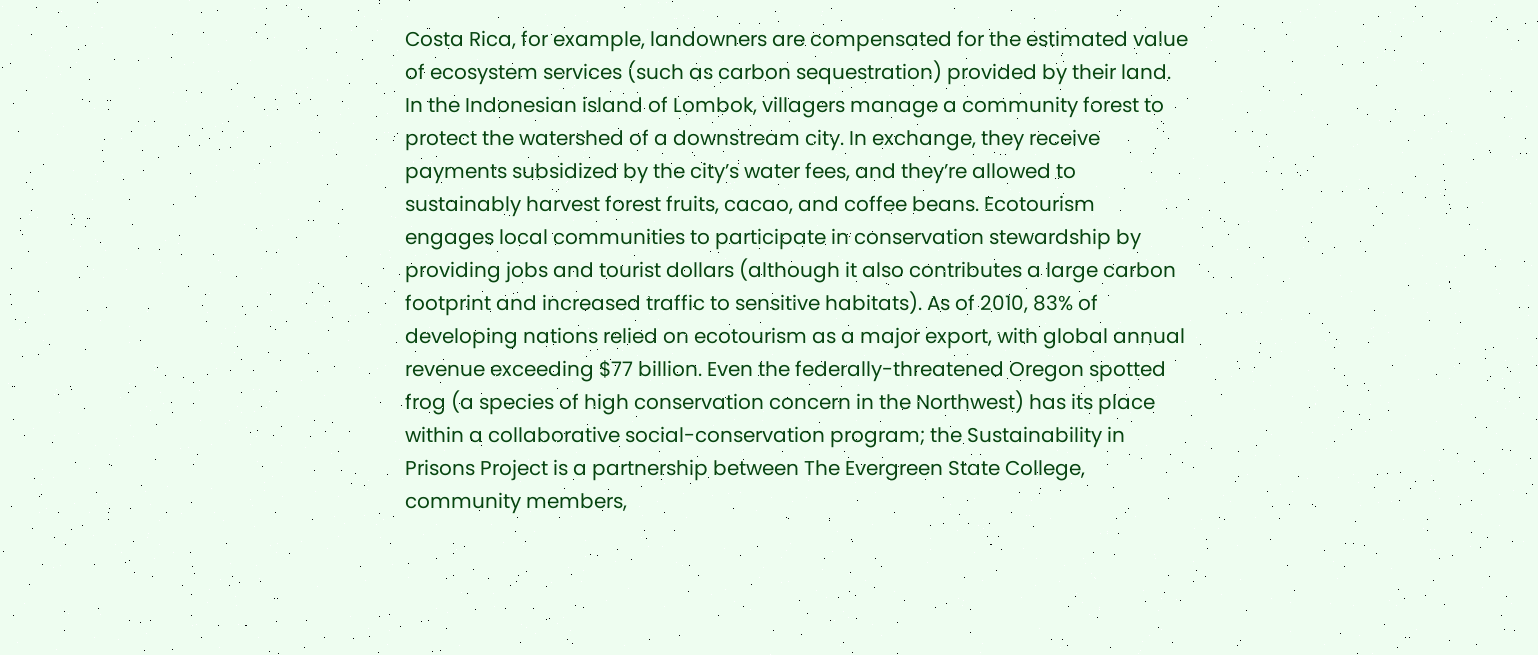Costa Rica, for example, landowners are compensated for the estimated value of ecosystem services (such as carbon sequestration) provided by their land. In the Indonesian island of Lombok, villagers manage a community forest to protect the watershed of a downstream city. In exchange, they receive payments subsidized by the city’s water fees, and they’re allowed to sustainably harvest forest fruits, cacao, and coffee beans. Ecotourism engages local communities to participate in conservation stewardship by providing jobs and tourist dollars (although it also contributes a large carbon footprint and increased traffic to sensitive habitats). As of 2010, 83% of developing nations relied on ecotourism as a major export, with global annual revenue exceeding $77 billion. Even the federally-threatened Oregon spotted frog (a species of high conservation concern in the Northwest) has its place within a collaborative social-conservation program; the Sustainability in Prisons Project is a partnership between The Evergreen State College, community members,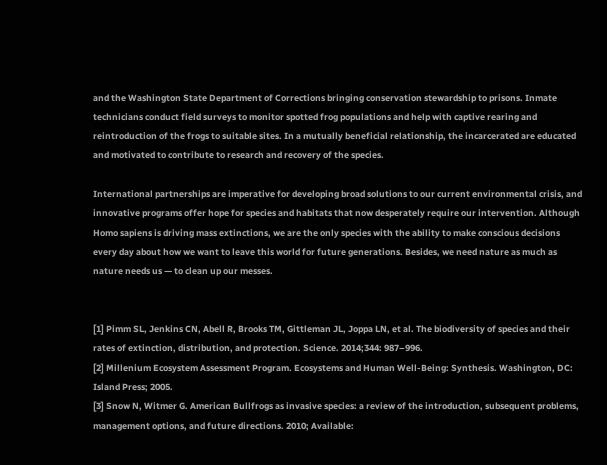and the Washington State Department of Corrections bringing conservation stewardship to prisons. Inmate technicians conduct field surveys to monitor spotted frog populations and help with captive rearing and reintroduction of the frogs to suitable sites. In a mutually beneficial relationship, the incarcerated are educated and motivated to contribute to research and recovery of the species.

International partnerships are imperative for developing broad solutions to our current environmental crisis, and innovative programs offer hope for species and habitats that now desperately require our intervention. Although Homo sapiens is driving mass extinctions, we are the only species with the ability to make conscious decisions every day about how we want to leave this world for future generations. Besides, we need nature as much as nature needs us — to clean up our messes.


[1] Pimm SL, Jenkins CN, Abell R, Brooks TM, Gittleman JL, Joppa LN, et al. The biodiversity of species and their rates of extinction, distribution, and protection. Science. 2014;344: 987–996.
[2] Millenium Ecosystem Assessment Program. Ecosystems and Human Well-Being: Synthesis. Washington, DC: Island Press; 2005.
[3] Snow N, Witmer G. American Bullfrogs as invasive species: a review of the introduction, subsequent problems, management options, and future directions. 2010; Available: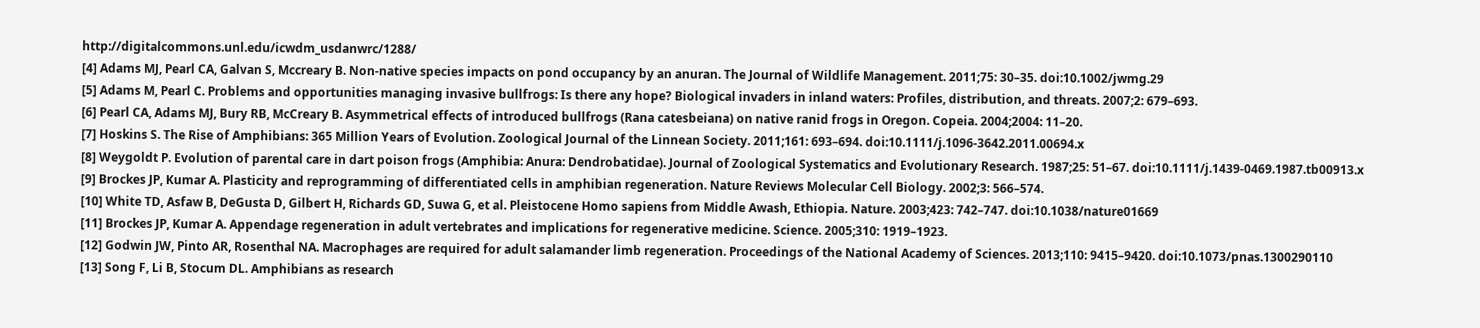http://digitalcommons.unl.edu/icwdm_usdanwrc/1288/
[4] Adams MJ, Pearl CA, Galvan S, Mccreary B. Non-native species impacts on pond occupancy by an anuran. The Journal of Wildlife Management. 2011;75: 30–35. doi:10.1002/jwmg.29
[5] Adams M, Pearl C. Problems and opportunities managing invasive bullfrogs: Is there any hope? Biological invaders in inland waters: Profiles, distribution, and threats. 2007;2: 679–693.
[6] Pearl CA, Adams MJ, Bury RB, McCreary B. Asymmetrical effects of introduced bullfrogs (Rana catesbeiana) on native ranid frogs in Oregon. Copeia. 2004;2004: 11–20.
[7] Hoskins S. The Rise of Amphibians: 365 Million Years of Evolution. Zoological Journal of the Linnean Society. 2011;161: 693–694. doi:10.1111/j.1096-3642.2011.00694.x
[8] Weygoldt P. Evolution of parental care in dart poison frogs (Amphibia: Anura: Dendrobatidae). Journal of Zoological Systematics and Evolutionary Research. 1987;25: 51–67. doi:10.1111/j.1439-0469.1987.tb00913.x
[9] Brockes JP, Kumar A. Plasticity and reprogramming of differentiated cells in amphibian regeneration. Nature Reviews Molecular Cell Biology. 2002;3: 566–574.
[10] White TD, Asfaw B, DeGusta D, Gilbert H, Richards GD, Suwa G, et al. Pleistocene Homo sapiens from Middle Awash, Ethiopia. Nature. 2003;423: 742–747. doi:10.1038/nature01669
[11] Brockes JP, Kumar A. Appendage regeneration in adult vertebrates and implications for regenerative medicine. Science. 2005;310: 1919–1923.
[12] Godwin JW, Pinto AR, Rosenthal NA. Macrophages are required for adult salamander limb regeneration. Proceedings of the National Academy of Sciences. 2013;110: 9415–9420. doi:10.1073/pnas.1300290110
[13] Song F, Li B, Stocum DL. Amphibians as research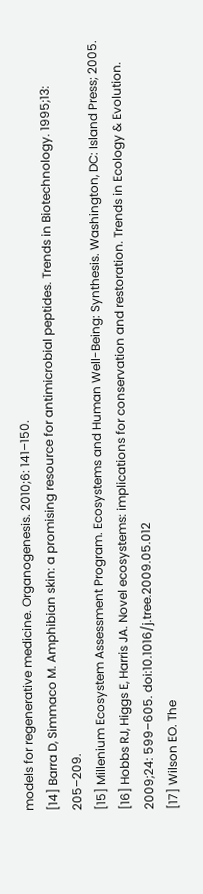models for regenerative medicine. Organogenesis. 2010;6: 141–150.
[14] Barra D, Simmaco M. Amphibian skin: a promising resource for antimicrobial peptides. Trends in Biotechnology. 1995;13: 205–209.
[15] Millenium Ecosystem Assessment Program. Ecosystems and Human Well-Being: Synthesis. Washington, DC: Island Press; 2005.
[16] Hobbs RJ, Higgs E, Harris JA. Novel ecosystems: implications for conservation and restoration. Trends in Ecology & Evolution. 2009;24: 599–605. doi:10.1016/j.tree.2009.05.012
[17] Wilson EO. The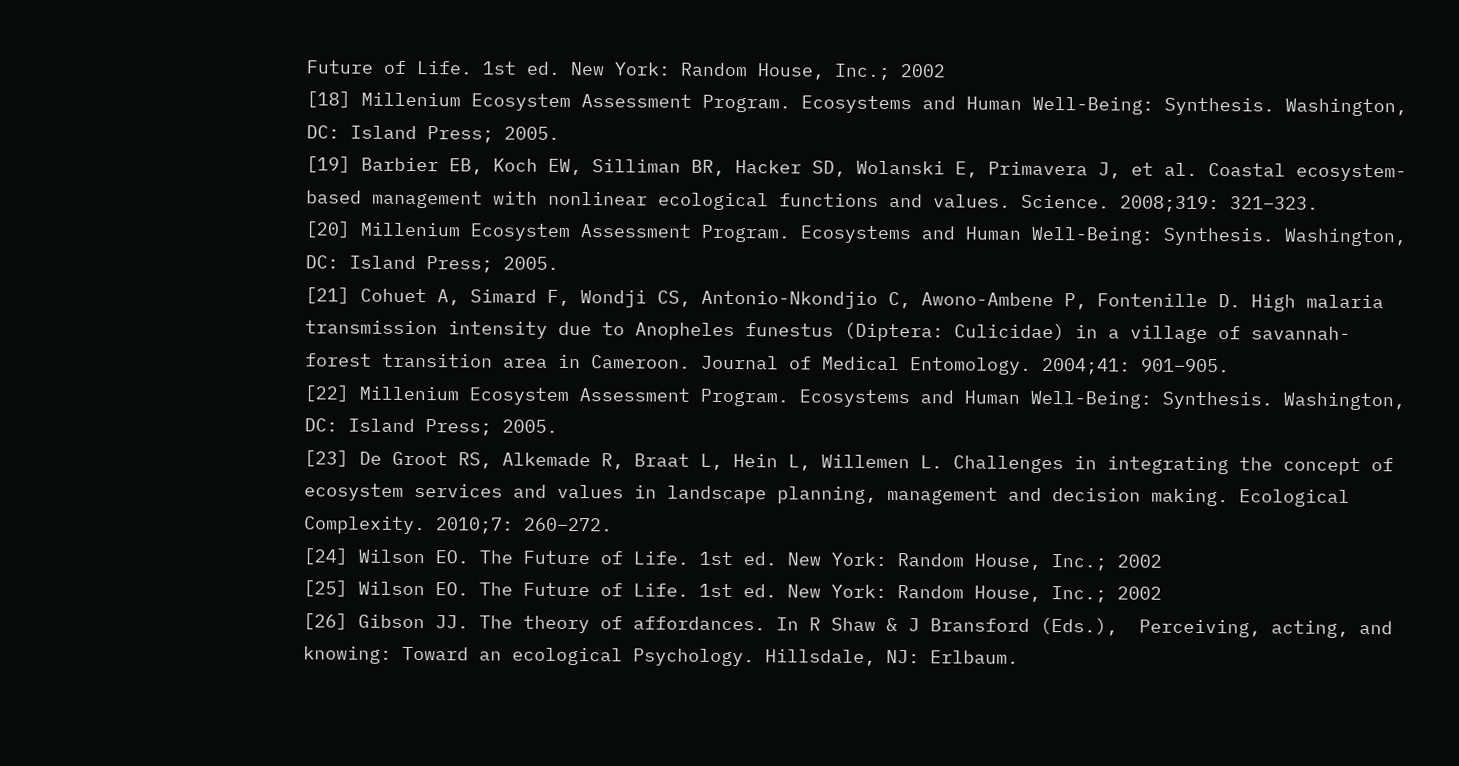Future of Life. 1st ed. New York: Random House, Inc.; 2002
[18] Millenium Ecosystem Assessment Program. Ecosystems and Human Well-Being: Synthesis. Washington, DC: Island Press; 2005.
[19] Barbier EB, Koch EW, Silliman BR, Hacker SD, Wolanski E, Primavera J, et al. Coastal ecosystem-based management with nonlinear ecological functions and values. Science. 2008;319: 321–323.
[20] Millenium Ecosystem Assessment Program. Ecosystems and Human Well-Being: Synthesis. Washington, DC: Island Press; 2005.
[21] Cohuet A, Simard F, Wondji CS, Antonio-Nkondjio C, Awono-Ambene P, Fontenille D. High malaria transmission intensity due to Anopheles funestus (Diptera: Culicidae) in a village of savannah-forest transition area in Cameroon. Journal of Medical Entomology. 2004;41: 901–905.
[22] Millenium Ecosystem Assessment Program. Ecosystems and Human Well-Being: Synthesis. Washington, DC: Island Press; 2005.
[23] De Groot RS, Alkemade R, Braat L, Hein L, Willemen L. Challenges in integrating the concept of ecosystem services and values in landscape planning, management and decision making. Ecological Complexity. 2010;7: 260–272.
[24] Wilson EO. The Future of Life. 1st ed. New York: Random House, Inc.; 2002
[25] Wilson EO. The Future of Life. 1st ed. New York: Random House, Inc.; 2002
[26] Gibson JJ. The theory of affordances. In R Shaw & J Bransford (Eds.),  Perceiving, acting, and knowing: Toward an ecological Psychology. Hillsdale, NJ: Erlbaum.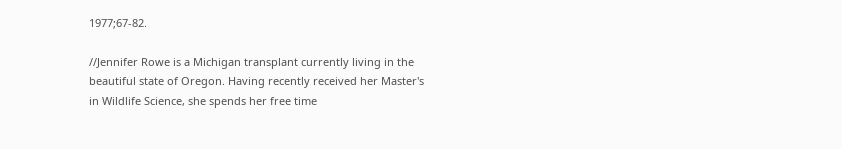1977;67-82.

//Jennifer Rowe is a Michigan transplant currently living in the beautiful state of Oregon. Having recently received her Master's in Wildlife Science, she spends her free time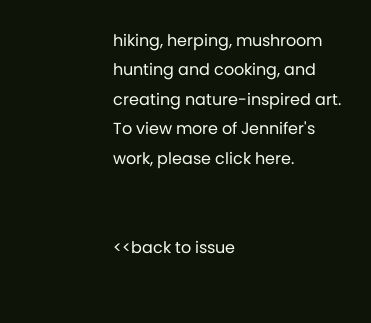hiking, herping, mushroom hunting and cooking, and creating nature-inspired art. To view more of Jennifer's work, please click here.


<<back to issue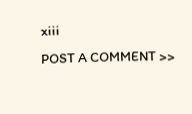xiii                                                                        POST A COMMENT >>